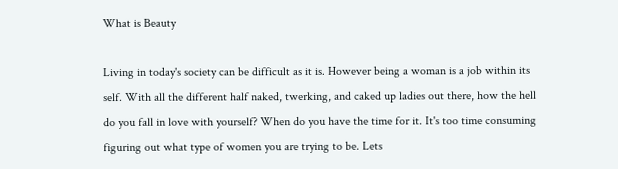What is Beauty

Living in today's society can be difficult as it is. However being a woman is a job within its self. With all the different half naked, twerking, and caked up ladies out there, how the hell do you fall in love with yourself? When do you have the time for it. It's too time consuming figuring out what type of women you are trying to be. Lets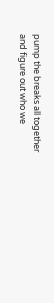pump the breaks all together and figure out who we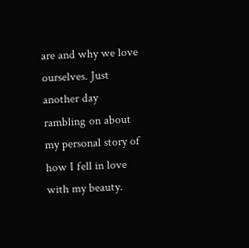are and why we love ourselves. Just another day rambling on about my personal story of how I fell in love with my beauty.